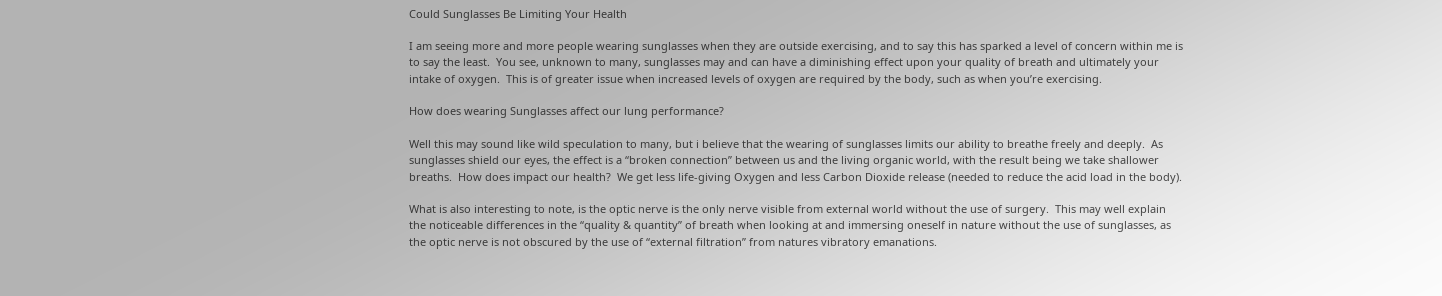Could Sunglasses Be Limiting Your Health

I am seeing more and more people wearing sunglasses when they are outside exercising, and to say this has sparked a level of concern within me is to say the least.  You see, unknown to many, sunglasses may and can have a diminishing effect upon your quality of breath and ultimately your intake of oxygen.  This is of greater issue when increased levels of oxygen are required by the body, such as when you’re exercising.

How does wearing Sunglasses affect our lung performance?

Well this may sound like wild speculation to many, but i believe that the wearing of sunglasses limits our ability to breathe freely and deeply.  As sunglasses shield our eyes, the effect is a “broken connection” between us and the living organic world, with the result being we take shallower breaths.  How does impact our health?  We get less life-giving Oxygen and less Carbon Dioxide release (needed to reduce the acid load in the body).

What is also interesting to note, is the optic nerve is the only nerve visible from external world without the use of surgery.  This may well explain the noticeable differences in the “quality & quantity” of breath when looking at and immersing oneself in nature without the use of sunglasses, as the optic nerve is not obscured by the use of “external filtration” from natures vibratory emanations.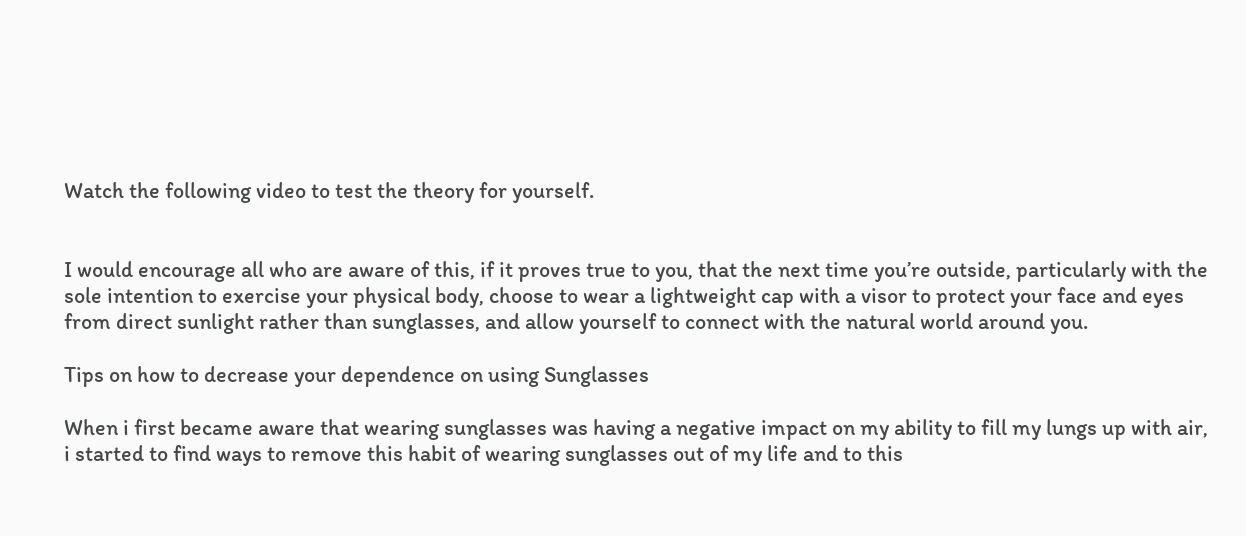Watch the following video to test the theory for yourself.


I would encourage all who are aware of this, if it proves true to you, that the next time you’re outside, particularly with the sole intention to exercise your physical body, choose to wear a lightweight cap with a visor to protect your face and eyes from direct sunlight rather than sunglasses, and allow yourself to connect with the natural world around you.

Tips on how to decrease your dependence on using Sunglasses

When i first became aware that wearing sunglasses was having a negative impact on my ability to fill my lungs up with air, i started to find ways to remove this habit of wearing sunglasses out of my life and to this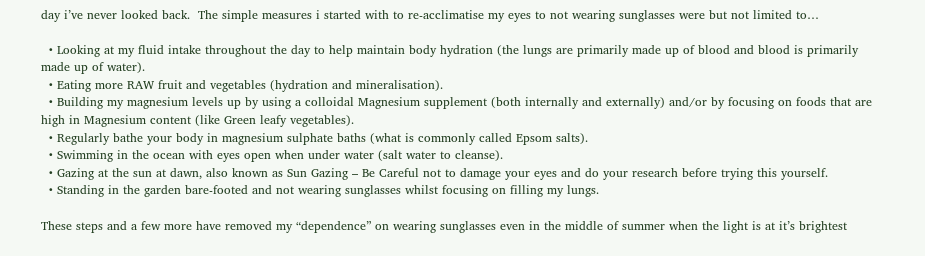day i’ve never looked back.  The simple measures i started with to re-acclimatise my eyes to not wearing sunglasses were but not limited to…

  • Looking at my fluid intake throughout the day to help maintain body hydration (the lungs are primarily made up of blood and blood is primarily made up of water).
  • Eating more RAW fruit and vegetables (hydration and mineralisation).
  • Building my magnesium levels up by using a colloidal Magnesium supplement (both internally and externally) and/or by focusing on foods that are high in Magnesium content (like Green leafy vegetables).
  • Regularly bathe your body in magnesium sulphate baths (what is commonly called Epsom salts).
  • Swimming in the ocean with eyes open when under water (salt water to cleanse).
  • Gazing at the sun at dawn, also known as Sun Gazing – Be Careful not to damage your eyes and do your research before trying this yourself.
  • Standing in the garden bare-footed and not wearing sunglasses whilst focusing on filling my lungs.

These steps and a few more have removed my “dependence” on wearing sunglasses even in the middle of summer when the light is at it’s brightest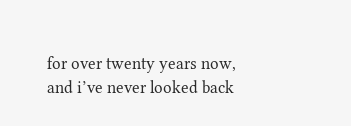for over twenty years now, and i’ve never looked back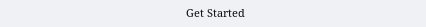Get Started